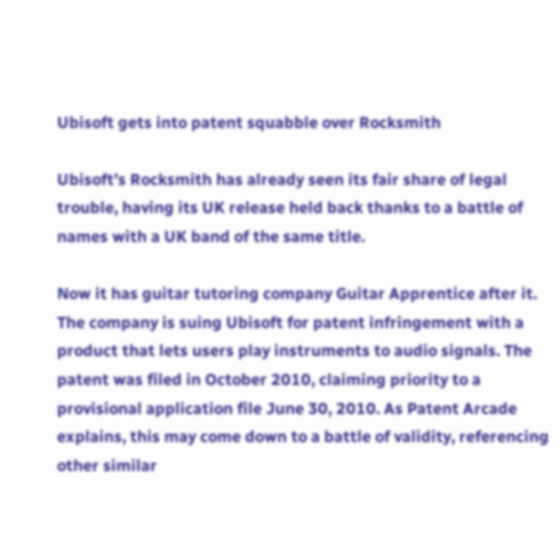Ubisoft gets into patent squabble over Rocksmith

Ubisoft’s Rocksmith has already seen its fair share of legal trouble, having its UK release held back thanks to a battle of names with a UK band of the same title.

Now it has guitar tutoring company Guitar Apprentice after it. The company is suing Ubisoft for patent infringement with a product that lets users play instruments to audio signals. The patent was filed in October 2010, claiming priority to a provisional application file June 30, 2010. As Patent Arcade explains, this may come down to a battle of validity, referencing other similar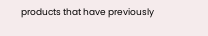products that have previously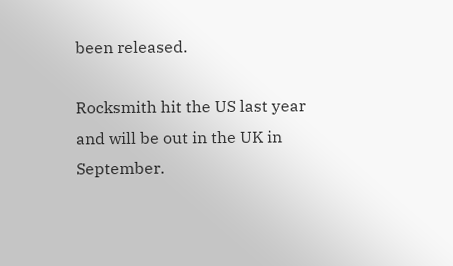been released.

Rocksmith hit the US last year and will be out in the UK in September.